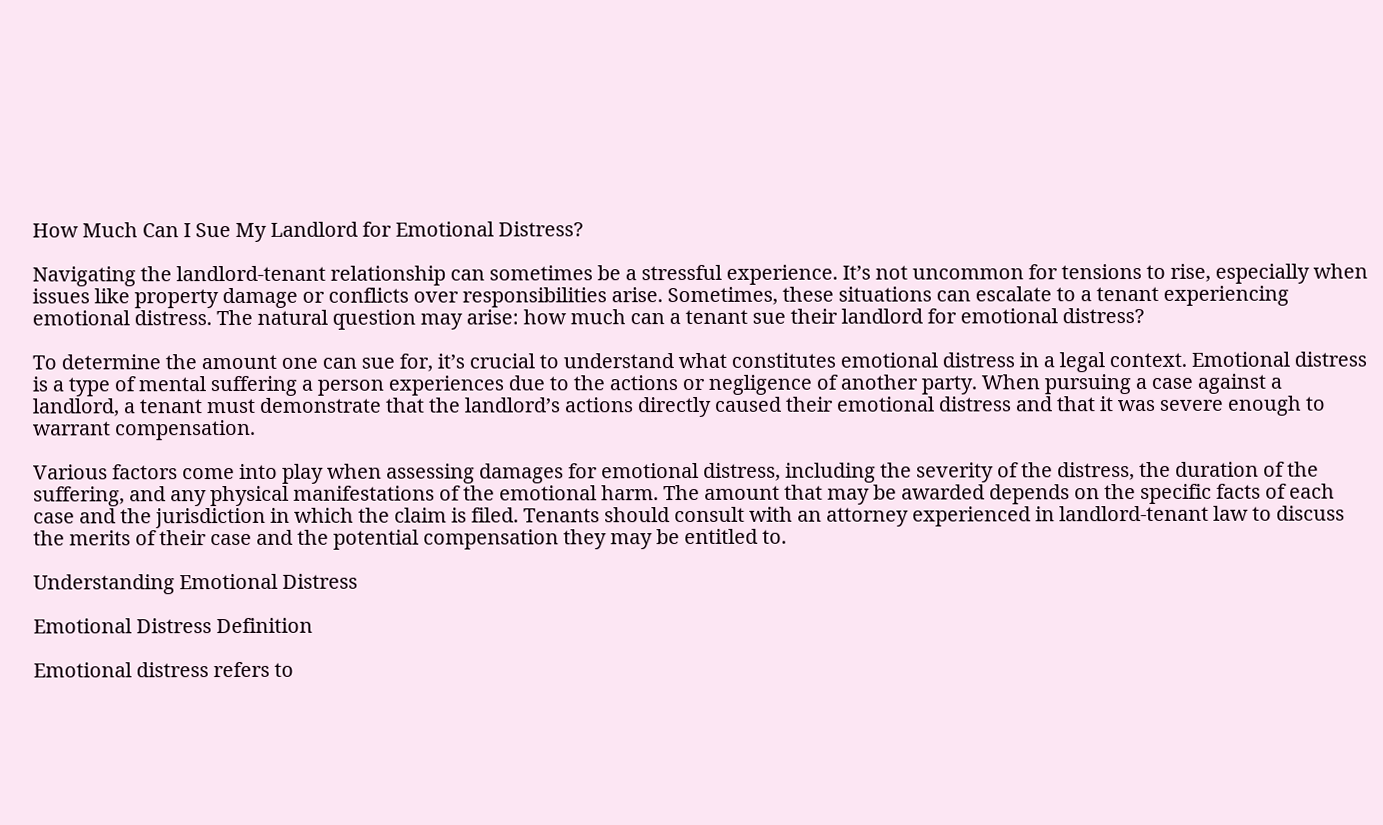How Much Can I Sue My Landlord for Emotional Distress?

Navigating the landlord-tenant relationship can sometimes be a stressful experience. It’s not uncommon for tensions to rise, especially when issues like property damage or conflicts over responsibilities arise. Sometimes, these situations can escalate to a tenant experiencing emotional distress. The natural question may arise: how much can a tenant sue their landlord for emotional distress?

To determine the amount one can sue for, it’s crucial to understand what constitutes emotional distress in a legal context. Emotional distress is a type of mental suffering a person experiences due to the actions or negligence of another party. When pursuing a case against a landlord, a tenant must demonstrate that the landlord’s actions directly caused their emotional distress and that it was severe enough to warrant compensation.

Various factors come into play when assessing damages for emotional distress, including the severity of the distress, the duration of the suffering, and any physical manifestations of the emotional harm. The amount that may be awarded depends on the specific facts of each case and the jurisdiction in which the claim is filed. Tenants should consult with an attorney experienced in landlord-tenant law to discuss the merits of their case and the potential compensation they may be entitled to.

Understanding Emotional Distress

Emotional Distress Definition

Emotional distress refers to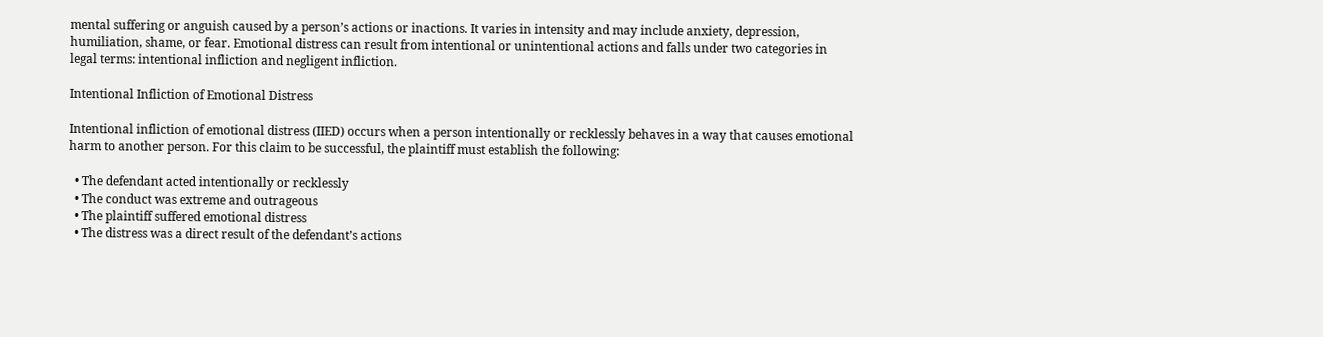mental suffering or anguish caused by a person’s actions or inactions. It varies in intensity and may include anxiety, depression, humiliation, shame, or fear. Emotional distress can result from intentional or unintentional actions and falls under two categories in legal terms: intentional infliction and negligent infliction.

Intentional Infliction of Emotional Distress

Intentional infliction of emotional distress (IIED) occurs when a person intentionally or recklessly behaves in a way that causes emotional harm to another person. For this claim to be successful, the plaintiff must establish the following:

  • The defendant acted intentionally or recklessly
  • The conduct was extreme and outrageous
  • The plaintiff suffered emotional distress
  • The distress was a direct result of the defendant’s actions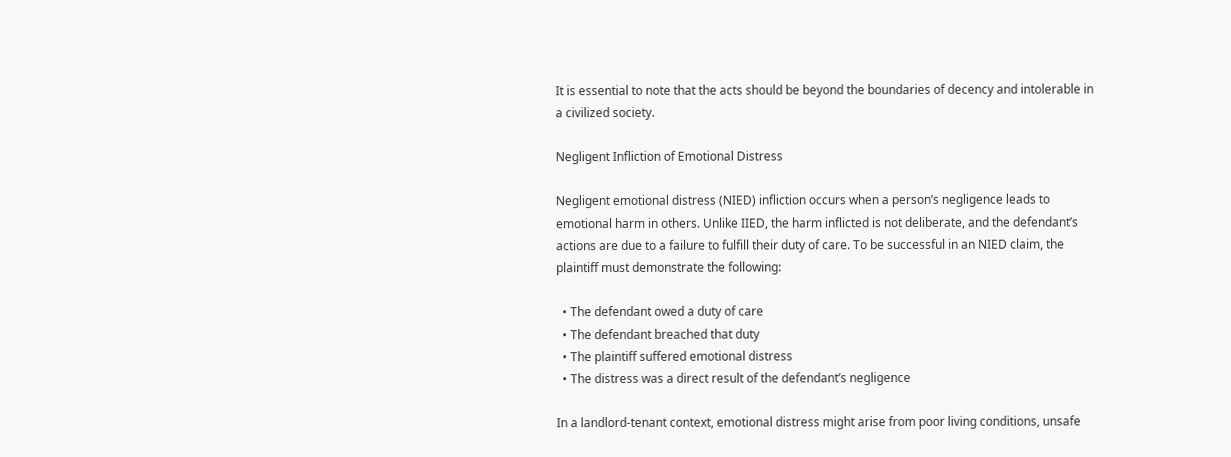It is essential to note that the acts should be beyond the boundaries of decency and intolerable in a civilized society.

Negligent Infliction of Emotional Distress

Negligent emotional distress (NIED) infliction occurs when a person’s negligence leads to emotional harm in others. Unlike IIED, the harm inflicted is not deliberate, and the defendant’s actions are due to a failure to fulfill their duty of care. To be successful in an NIED claim, the plaintiff must demonstrate the following:

  • The defendant owed a duty of care
  • The defendant breached that duty
  • The plaintiff suffered emotional distress
  • The distress was a direct result of the defendant’s negligence

In a landlord-tenant context, emotional distress might arise from poor living conditions, unsafe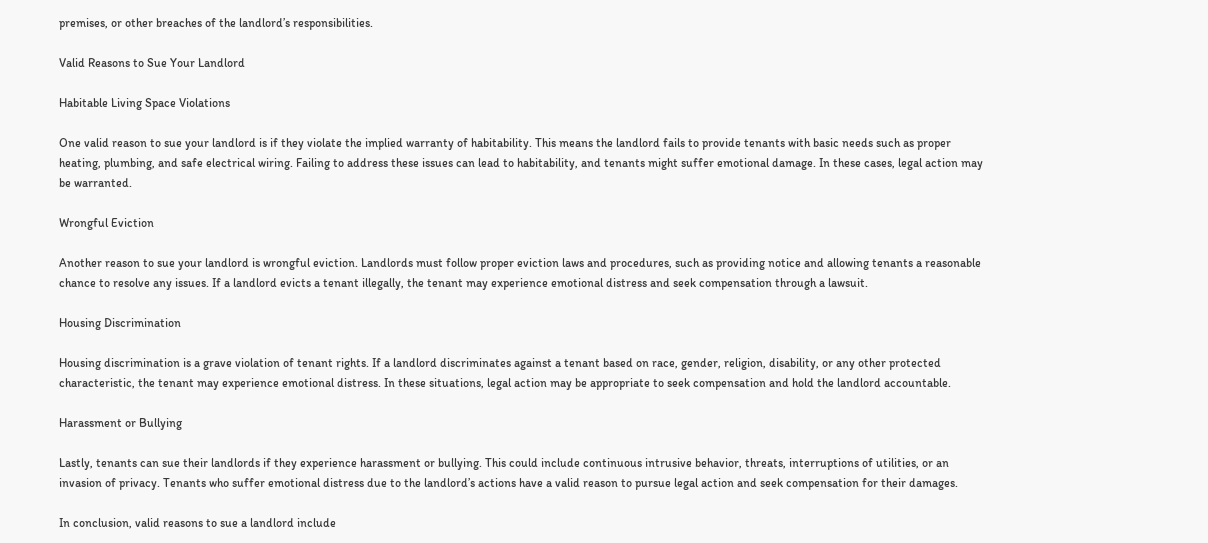premises, or other breaches of the landlord’s responsibilities.

Valid Reasons to Sue Your Landlord

Habitable Living Space Violations

One valid reason to sue your landlord is if they violate the implied warranty of habitability. This means the landlord fails to provide tenants with basic needs such as proper heating, plumbing, and safe electrical wiring. Failing to address these issues can lead to habitability, and tenants might suffer emotional damage. In these cases, legal action may be warranted.

Wrongful Eviction

Another reason to sue your landlord is wrongful eviction. Landlords must follow proper eviction laws and procedures, such as providing notice and allowing tenants a reasonable chance to resolve any issues. If a landlord evicts a tenant illegally, the tenant may experience emotional distress and seek compensation through a lawsuit.

Housing Discrimination

Housing discrimination is a grave violation of tenant rights. If a landlord discriminates against a tenant based on race, gender, religion, disability, or any other protected characteristic, the tenant may experience emotional distress. In these situations, legal action may be appropriate to seek compensation and hold the landlord accountable.

Harassment or Bullying

Lastly, tenants can sue their landlords if they experience harassment or bullying. This could include continuous intrusive behavior, threats, interruptions of utilities, or an invasion of privacy. Tenants who suffer emotional distress due to the landlord’s actions have a valid reason to pursue legal action and seek compensation for their damages.

In conclusion, valid reasons to sue a landlord include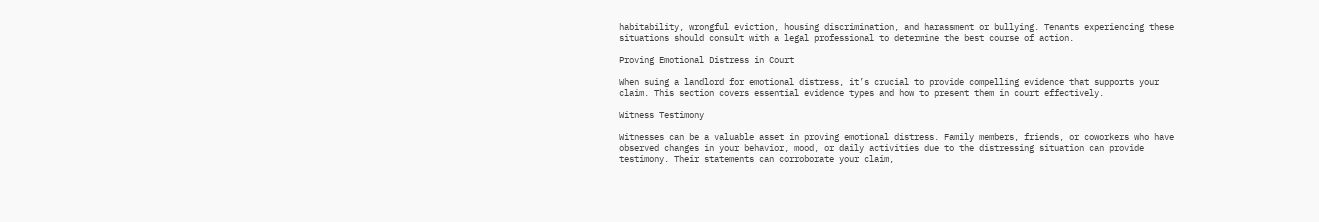habitability, wrongful eviction, housing discrimination, and harassment or bullying. Tenants experiencing these situations should consult with a legal professional to determine the best course of action.

Proving Emotional Distress in Court

When suing a landlord for emotional distress, it’s crucial to provide compelling evidence that supports your claim. This section covers essential evidence types and how to present them in court effectively.

Witness Testimony

Witnesses can be a valuable asset in proving emotional distress. Family members, friends, or coworkers who have observed changes in your behavior, mood, or daily activities due to the distressing situation can provide testimony. Their statements can corroborate your claim,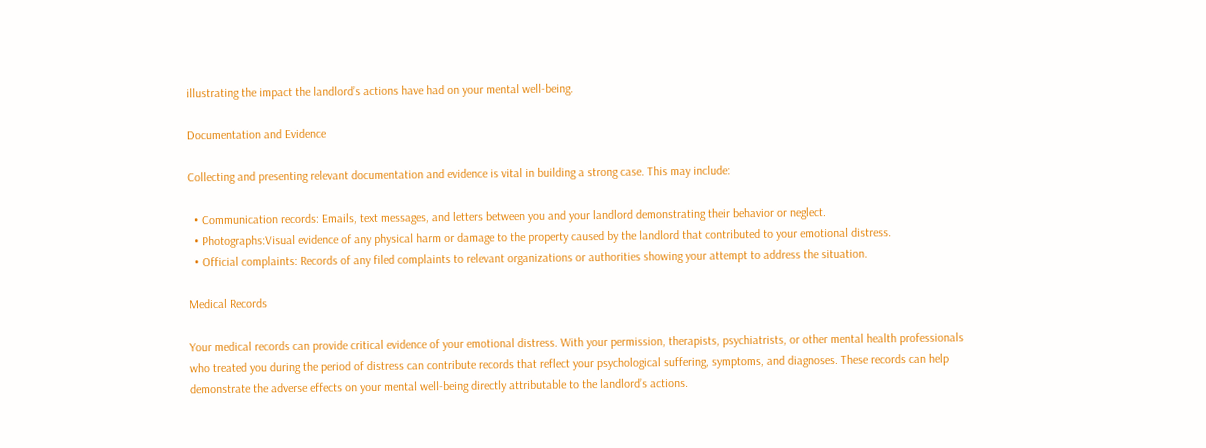illustrating the impact the landlord’s actions have had on your mental well-being.

Documentation and Evidence

Collecting and presenting relevant documentation and evidence is vital in building a strong case. This may include:

  • Communication records: Emails, text messages, and letters between you and your landlord demonstrating their behavior or neglect.
  • Photographs:Visual evidence of any physical harm or damage to the property caused by the landlord that contributed to your emotional distress.
  • Official complaints: Records of any filed complaints to relevant organizations or authorities showing your attempt to address the situation.

Medical Records

Your medical records can provide critical evidence of your emotional distress. With your permission, therapists, psychiatrists, or other mental health professionals who treated you during the period of distress can contribute records that reflect your psychological suffering, symptoms, and diagnoses. These records can help demonstrate the adverse effects on your mental well-being directly attributable to the landlord’s actions.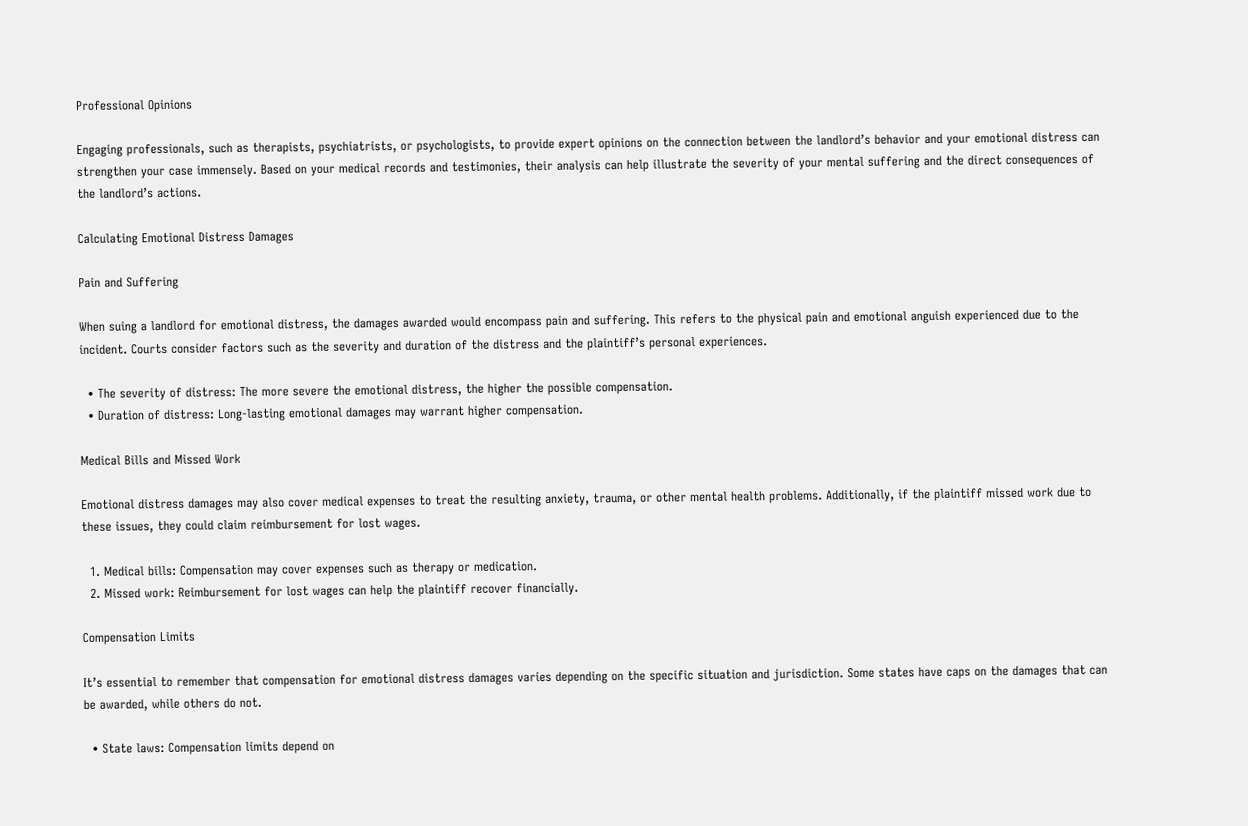Professional Opinions

Engaging professionals, such as therapists, psychiatrists, or psychologists, to provide expert opinions on the connection between the landlord’s behavior and your emotional distress can strengthen your case immensely. Based on your medical records and testimonies, their analysis can help illustrate the severity of your mental suffering and the direct consequences of the landlord’s actions.

Calculating Emotional Distress Damages

Pain and Suffering

When suing a landlord for emotional distress, the damages awarded would encompass pain and suffering. This refers to the physical pain and emotional anguish experienced due to the incident. Courts consider factors such as the severity and duration of the distress and the plaintiff’s personal experiences.

  • The severity of distress: The more severe the emotional distress, the higher the possible compensation.
  • Duration of distress: Long-lasting emotional damages may warrant higher compensation.

Medical Bills and Missed Work

Emotional distress damages may also cover medical expenses to treat the resulting anxiety, trauma, or other mental health problems. Additionally, if the plaintiff missed work due to these issues, they could claim reimbursement for lost wages.

  1. Medical bills: Compensation may cover expenses such as therapy or medication.
  2. Missed work: Reimbursement for lost wages can help the plaintiff recover financially.

Compensation Limits

It’s essential to remember that compensation for emotional distress damages varies depending on the specific situation and jurisdiction. Some states have caps on the damages that can be awarded, while others do not.

  • State laws: Compensation limits depend on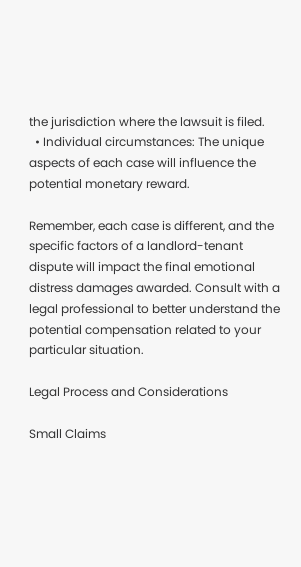the jurisdiction where the lawsuit is filed.
  • Individual circumstances: The unique aspects of each case will influence the potential monetary reward.

Remember, each case is different, and the specific factors of a landlord-tenant dispute will impact the final emotional distress damages awarded. Consult with a legal professional to better understand the potential compensation related to your particular situation.

Legal Process and Considerations

Small Claims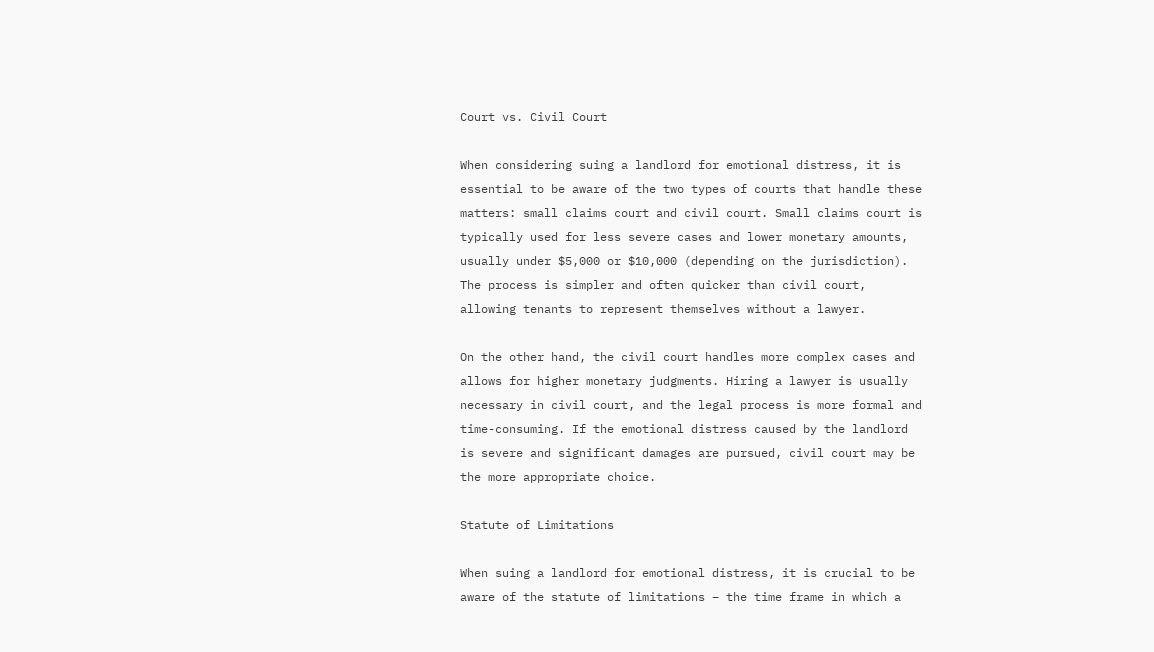Court vs. Civil Court

When considering suing a landlord for emotional distress, it is essential to be aware of the two types of courts that handle these matters: small claims court and civil court. Small claims court is typically used for less severe cases and lower monetary amounts, usually under $5,000 or $10,000 (depending on the jurisdiction). The process is simpler and often quicker than civil court, allowing tenants to represent themselves without a lawyer.

On the other hand, the civil court handles more complex cases and allows for higher monetary judgments. Hiring a lawyer is usually necessary in civil court, and the legal process is more formal and time-consuming. If the emotional distress caused by the landlord is severe and significant damages are pursued, civil court may be the more appropriate choice.

Statute of Limitations

When suing a landlord for emotional distress, it is crucial to be aware of the statute of limitations – the time frame in which a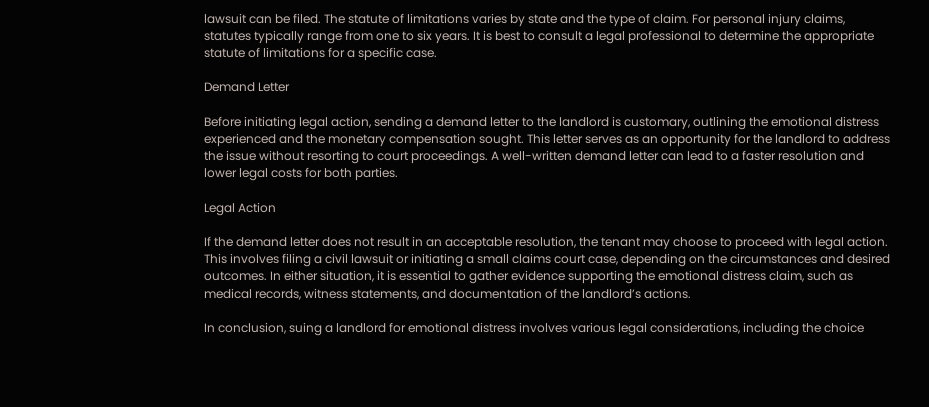lawsuit can be filed. The statute of limitations varies by state and the type of claim. For personal injury claims, statutes typically range from one to six years. It is best to consult a legal professional to determine the appropriate statute of limitations for a specific case.

Demand Letter

Before initiating legal action, sending a demand letter to the landlord is customary, outlining the emotional distress experienced and the monetary compensation sought. This letter serves as an opportunity for the landlord to address the issue without resorting to court proceedings. A well-written demand letter can lead to a faster resolution and lower legal costs for both parties.

Legal Action

If the demand letter does not result in an acceptable resolution, the tenant may choose to proceed with legal action. This involves filing a civil lawsuit or initiating a small claims court case, depending on the circumstances and desired outcomes. In either situation, it is essential to gather evidence supporting the emotional distress claim, such as medical records, witness statements, and documentation of the landlord’s actions.

In conclusion, suing a landlord for emotional distress involves various legal considerations, including the choice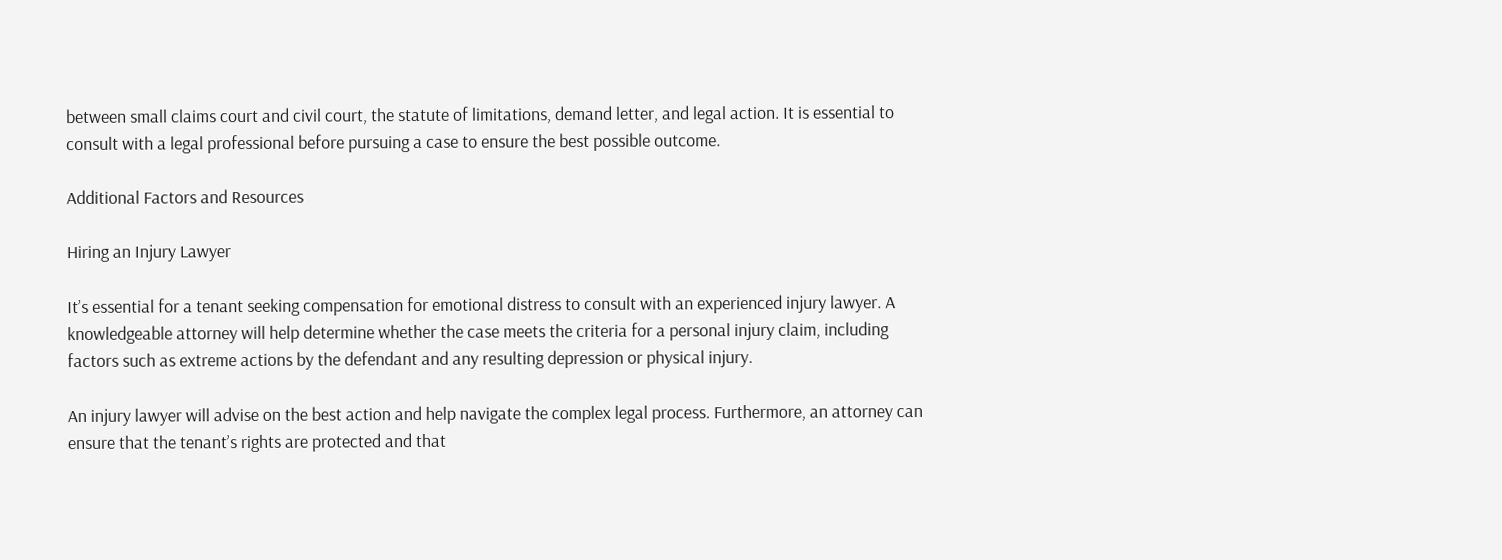between small claims court and civil court, the statute of limitations, demand letter, and legal action. It is essential to consult with a legal professional before pursuing a case to ensure the best possible outcome.

Additional Factors and Resources

Hiring an Injury Lawyer

It’s essential for a tenant seeking compensation for emotional distress to consult with an experienced injury lawyer. A knowledgeable attorney will help determine whether the case meets the criteria for a personal injury claim, including factors such as extreme actions by the defendant and any resulting depression or physical injury.

An injury lawyer will advise on the best action and help navigate the complex legal process. Furthermore, an attorney can ensure that the tenant’s rights are protected and that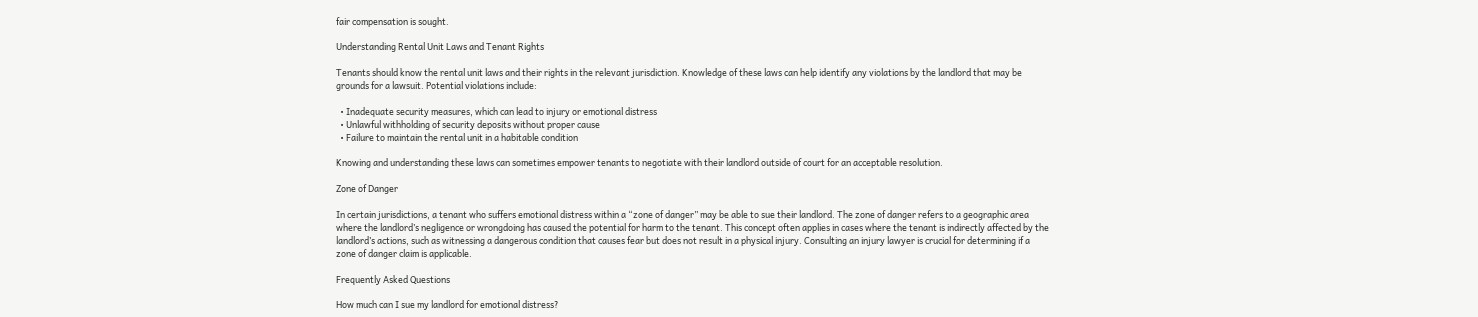fair compensation is sought.

Understanding Rental Unit Laws and Tenant Rights

Tenants should know the rental unit laws and their rights in the relevant jurisdiction. Knowledge of these laws can help identify any violations by the landlord that may be grounds for a lawsuit. Potential violations include:

  • Inadequate security measures, which can lead to injury or emotional distress
  • Unlawful withholding of security deposits without proper cause
  • Failure to maintain the rental unit in a habitable condition

Knowing and understanding these laws can sometimes empower tenants to negotiate with their landlord outside of court for an acceptable resolution.

Zone of Danger

In certain jurisdictions, a tenant who suffers emotional distress within a “zone of danger” may be able to sue their landlord. The zone of danger refers to a geographic area where the landlord’s negligence or wrongdoing has caused the potential for harm to the tenant. This concept often applies in cases where the tenant is indirectly affected by the landlord’s actions, such as witnessing a dangerous condition that causes fear but does not result in a physical injury. Consulting an injury lawyer is crucial for determining if a zone of danger claim is applicable.

Frequently Asked Questions

How much can I sue my landlord for emotional distress?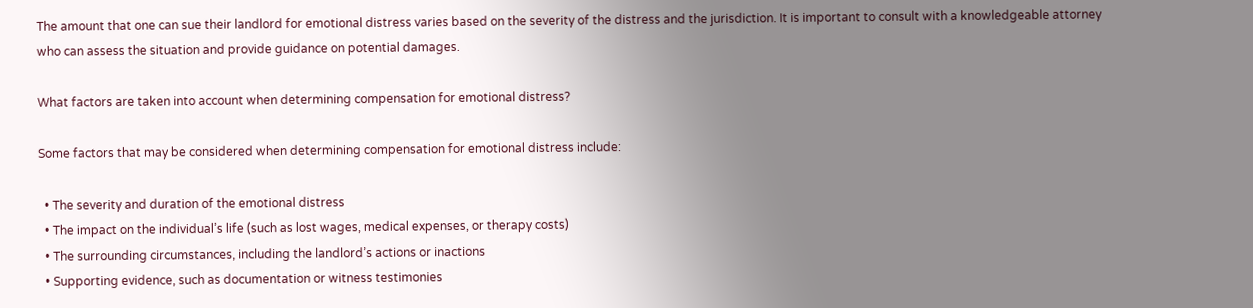The amount that one can sue their landlord for emotional distress varies based on the severity of the distress and the jurisdiction. It is important to consult with a knowledgeable attorney who can assess the situation and provide guidance on potential damages.

What factors are taken into account when determining compensation for emotional distress?

Some factors that may be considered when determining compensation for emotional distress include:

  • The severity and duration of the emotional distress
  • The impact on the individual’s life (such as lost wages, medical expenses, or therapy costs)
  • The surrounding circumstances, including the landlord’s actions or inactions
  • Supporting evidence, such as documentation or witness testimonies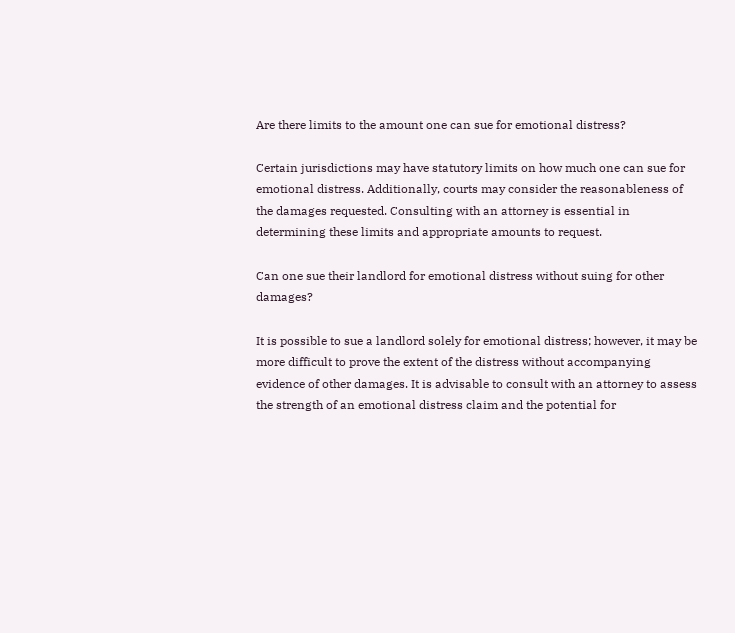Are there limits to the amount one can sue for emotional distress?

Certain jurisdictions may have statutory limits on how much one can sue for emotional distress. Additionally, courts may consider the reasonableness of the damages requested. Consulting with an attorney is essential in determining these limits and appropriate amounts to request.

Can one sue their landlord for emotional distress without suing for other damages?

It is possible to sue a landlord solely for emotional distress; however, it may be more difficult to prove the extent of the distress without accompanying evidence of other damages. It is advisable to consult with an attorney to assess the strength of an emotional distress claim and the potential for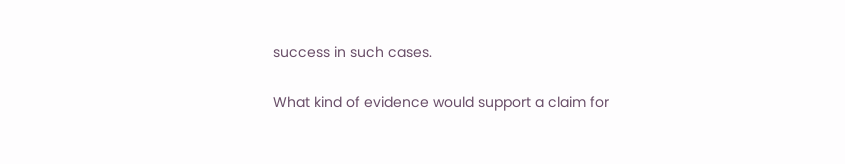success in such cases.

What kind of evidence would support a claim for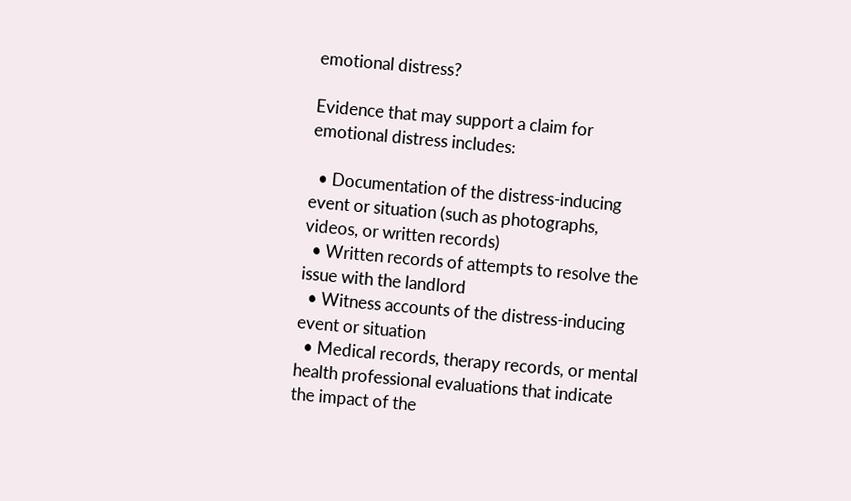emotional distress?

Evidence that may support a claim for emotional distress includes:

  • Documentation of the distress-inducing event or situation (such as photographs, videos, or written records)
  • Written records of attempts to resolve the issue with the landlord
  • Witness accounts of the distress-inducing event or situation
  • Medical records, therapy records, or mental health professional evaluations that indicate the impact of the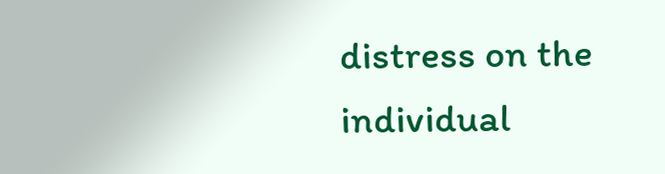distress on the individual